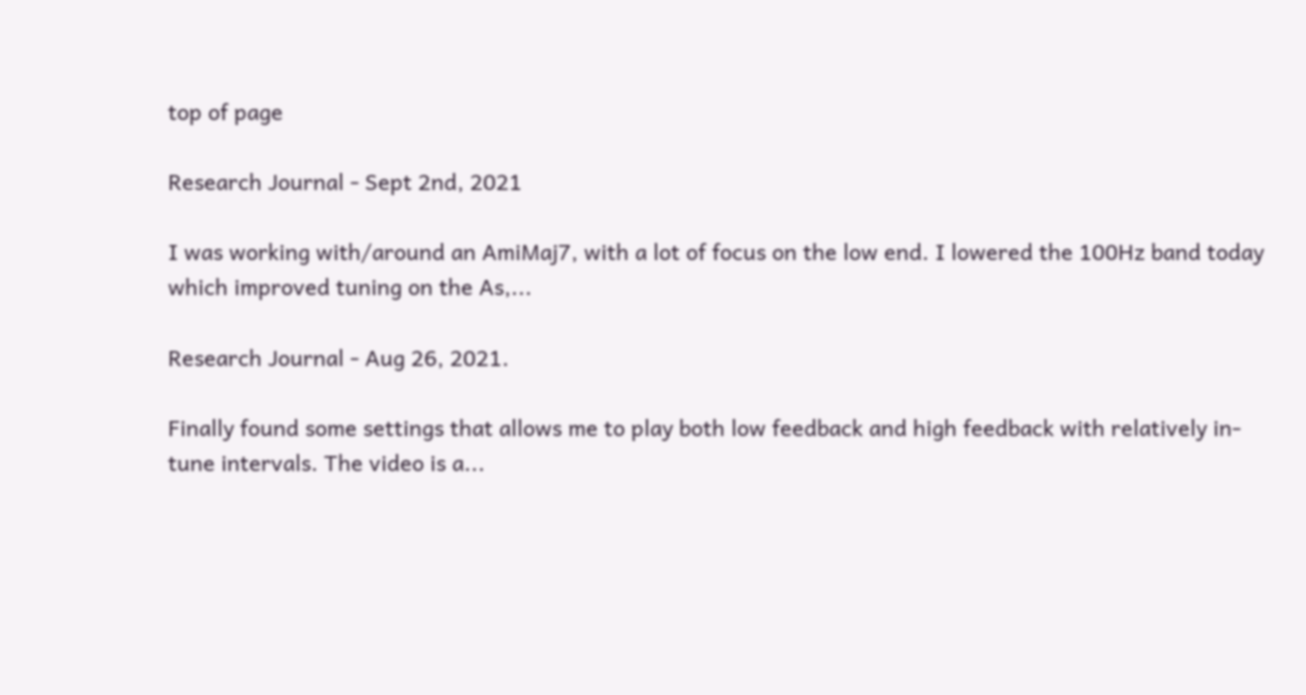top of page

Research Journal - Sept 2nd, 2021

I was working with/around an AmiMaj7, with a lot of focus on the low end. I lowered the 100Hz band today which improved tuning on the As,...

Research Journal - Aug 26, 2021.

Finally found some settings that allows me to play both low feedback and high feedback with relatively in-tune intervals. The video is a...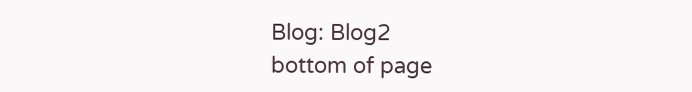Blog: Blog2
bottom of page